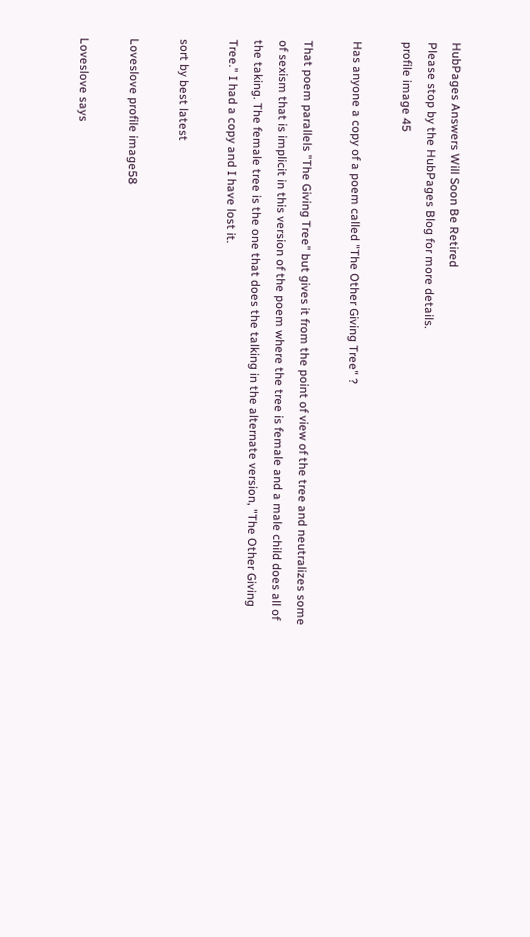HubPages Answers Will Soon Be Retired
Please stop by the HubPages Blog for more details.
profile image 45

Has anyone a copy of a poem called "The Other Giving Tree" ?

That poem parallels "The Giving Tree" but gives it from the point of view of the tree and neutralizes some of sexism that is implicit in this version of the poem where the tree is female and a male child does all of the taking. The female tree is the one that does the talking in the alternate version, "The Other Giving Tree." I had a copy and I have lost it.

sort by best latest

Loveslove profile image58

Loveslove says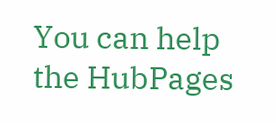You can help the HubPages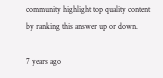community highlight top quality content by ranking this answer up or down.

7 years ago